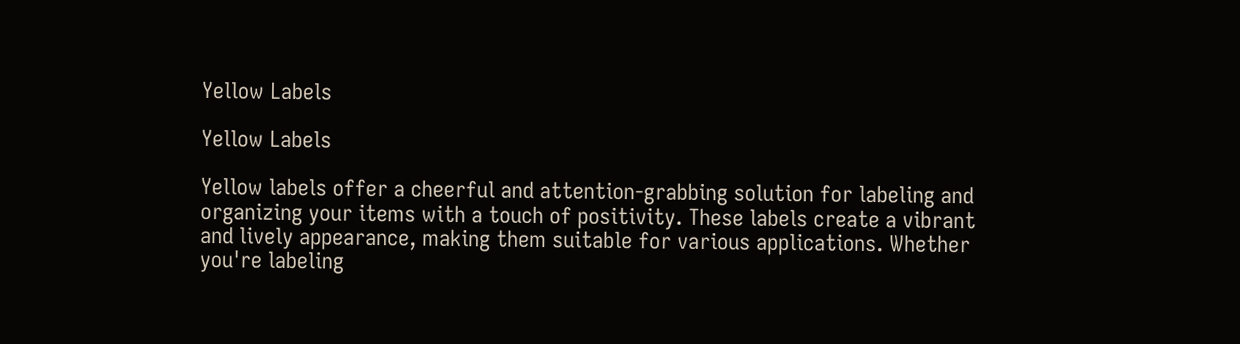Yellow Labels

Yellow Labels

Yellow labels offer a cheerful and attention-grabbing solution for labeling and organizing your items with a touch of positivity. These labels create a vibrant and lively appearance, making them suitable for various applications. Whether you're labeling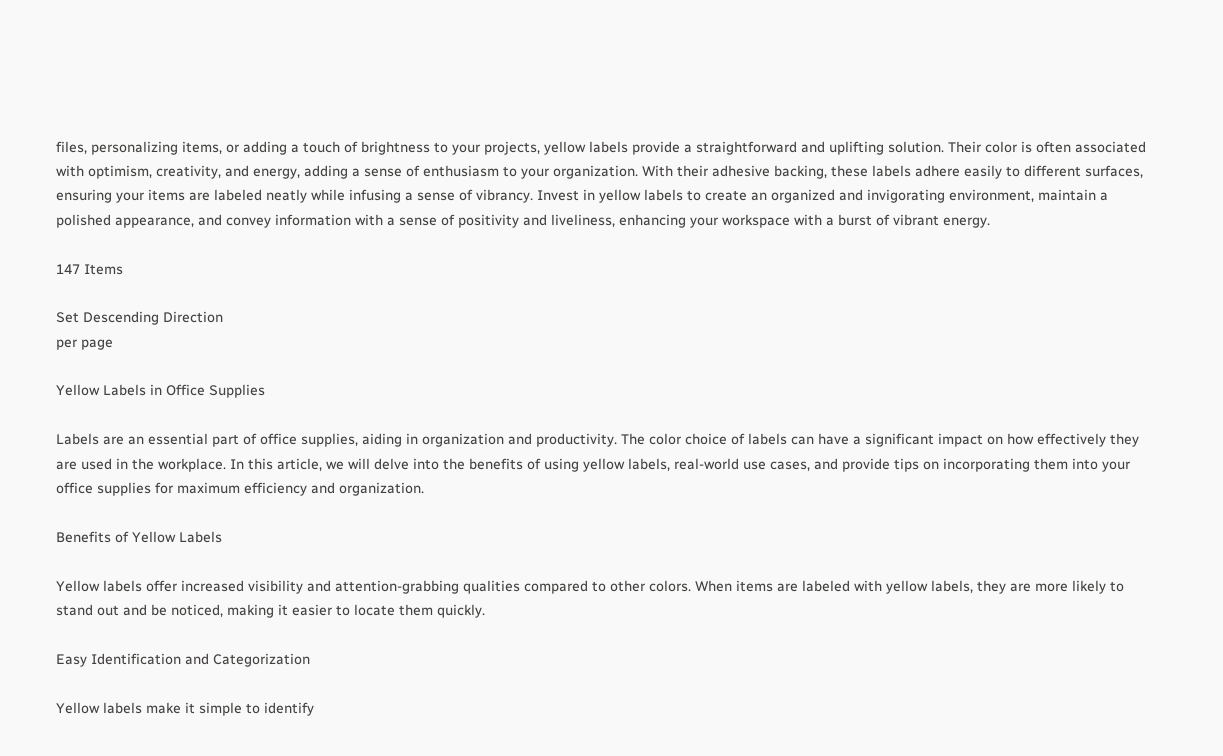files, personalizing items, or adding a touch of brightness to your projects, yellow labels provide a straightforward and uplifting solution. Their color is often associated with optimism, creativity, and energy, adding a sense of enthusiasm to your organization. With their adhesive backing, these labels adhere easily to different surfaces, ensuring your items are labeled neatly while infusing a sense of vibrancy. Invest in yellow labels to create an organized and invigorating environment, maintain a polished appearance, and convey information with a sense of positivity and liveliness, enhancing your workspace with a burst of vibrant energy.

147 Items

Set Descending Direction
per page

Yellow Labels in Office Supplies

Labels are an essential part of office supplies, aiding in organization and productivity. The color choice of labels can have a significant impact on how effectively they are used in the workplace. In this article, we will delve into the benefits of using yellow labels, real-world use cases, and provide tips on incorporating them into your office supplies for maximum efficiency and organization.

Benefits of Yellow Labels

Yellow labels offer increased visibility and attention-grabbing qualities compared to other colors. When items are labeled with yellow labels, they are more likely to stand out and be noticed, making it easier to locate them quickly.

Easy Identification and Categorization

Yellow labels make it simple to identify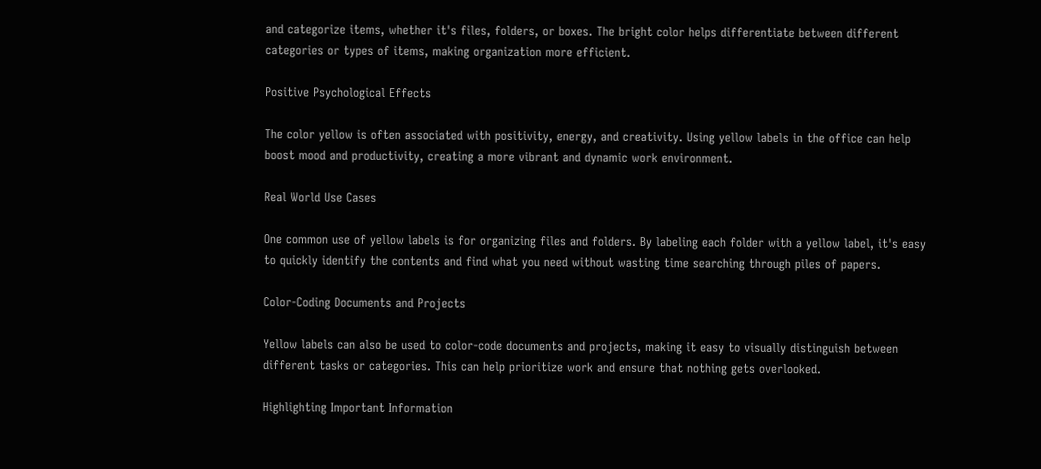and categorize items, whether it's files, folders, or boxes. The bright color helps differentiate between different categories or types of items, making organization more efficient.

Positive Psychological Effects

The color yellow is often associated with positivity, energy, and creativity. Using yellow labels in the office can help boost mood and productivity, creating a more vibrant and dynamic work environment.

Real World Use Cases

One common use of yellow labels is for organizing files and folders. By labeling each folder with a yellow label, it's easy to quickly identify the contents and find what you need without wasting time searching through piles of papers.

Color-Coding Documents and Projects

Yellow labels can also be used to color-code documents and projects, making it easy to visually distinguish between different tasks or categories. This can help prioritize work and ensure that nothing gets overlooked.

Highlighting Important Information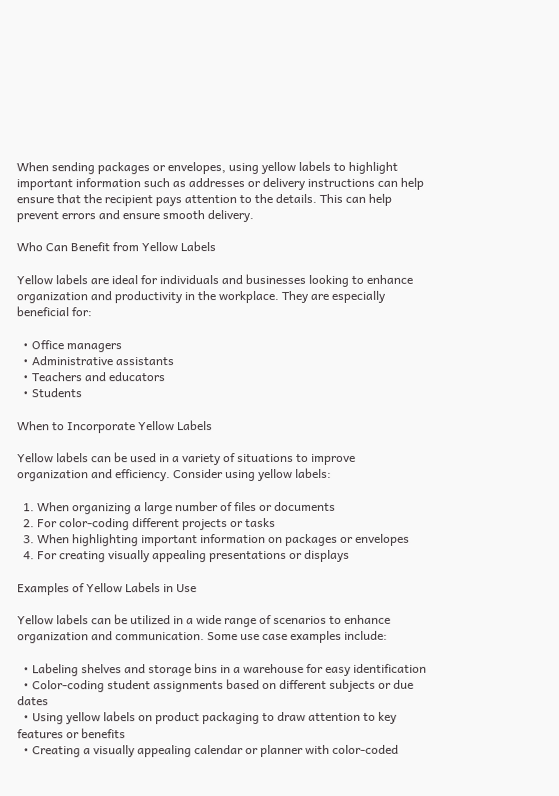When sending packages or envelopes, using yellow labels to highlight important information such as addresses or delivery instructions can help ensure that the recipient pays attention to the details. This can help prevent errors and ensure smooth delivery.

Who Can Benefit from Yellow Labels

Yellow labels are ideal for individuals and businesses looking to enhance organization and productivity in the workplace. They are especially beneficial for:

  • Office managers
  • Administrative assistants
  • Teachers and educators
  • Students

When to Incorporate Yellow Labels

Yellow labels can be used in a variety of situations to improve organization and efficiency. Consider using yellow labels:

  1. When organizing a large number of files or documents
  2. For color-coding different projects or tasks
  3. When highlighting important information on packages or envelopes
  4. For creating visually appealing presentations or displays

Examples of Yellow Labels in Use

Yellow labels can be utilized in a wide range of scenarios to enhance organization and communication. Some use case examples include:

  • Labeling shelves and storage bins in a warehouse for easy identification
  • Color-coding student assignments based on different subjects or due dates
  • Using yellow labels on product packaging to draw attention to key features or benefits
  • Creating a visually appealing calendar or planner with color-coded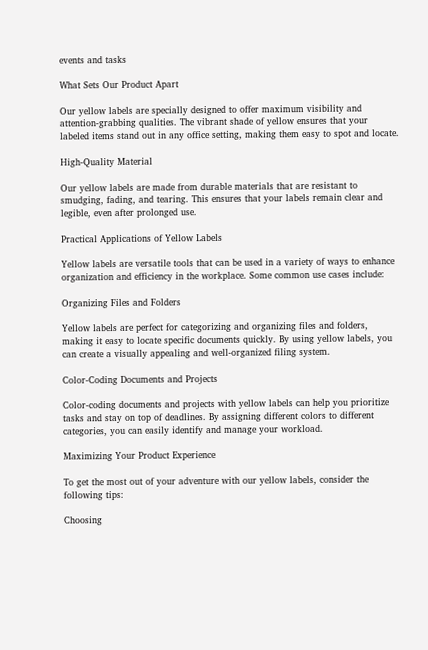events and tasks

What Sets Our Product Apart

Our yellow labels are specially designed to offer maximum visibility and attention-grabbing qualities. The vibrant shade of yellow ensures that your labeled items stand out in any office setting, making them easy to spot and locate.

High-Quality Material

Our yellow labels are made from durable materials that are resistant to smudging, fading, and tearing. This ensures that your labels remain clear and legible, even after prolonged use.

Practical Applications of Yellow Labels

Yellow labels are versatile tools that can be used in a variety of ways to enhance organization and efficiency in the workplace. Some common use cases include:

Organizing Files and Folders

Yellow labels are perfect for categorizing and organizing files and folders, making it easy to locate specific documents quickly. By using yellow labels, you can create a visually appealing and well-organized filing system.

Color-Coding Documents and Projects

Color-coding documents and projects with yellow labels can help you prioritize tasks and stay on top of deadlines. By assigning different colors to different categories, you can easily identify and manage your workload.

Maximizing Your Product Experience

To get the most out of your adventure with our yellow labels, consider the following tips:

Choosing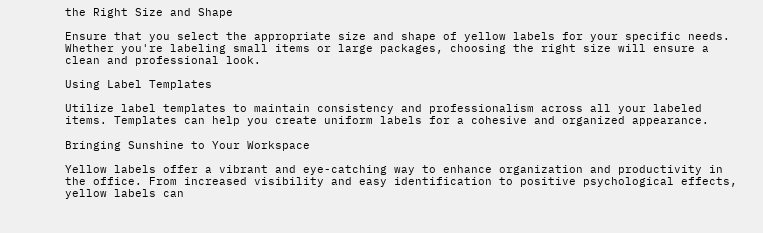the Right Size and Shape

Ensure that you select the appropriate size and shape of yellow labels for your specific needs. Whether you're labeling small items or large packages, choosing the right size will ensure a clean and professional look.

Using Label Templates

Utilize label templates to maintain consistency and professionalism across all your labeled items. Templates can help you create uniform labels for a cohesive and organized appearance.

Bringing Sunshine to Your Workspace

Yellow labels offer a vibrant and eye-catching way to enhance organization and productivity in the office. From increased visibility and easy identification to positive psychological effects, yellow labels can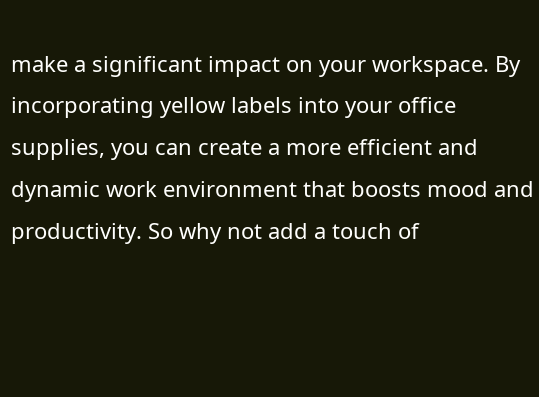make a significant impact on your workspace. By incorporating yellow labels into your office supplies, you can create a more efficient and dynamic work environment that boosts mood and productivity. So why not add a touch of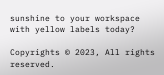sunshine to your workspace with yellow labels today?

Copyrights © 2023, All rights reserved.